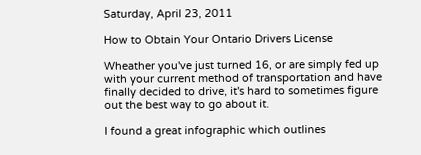Saturday, April 23, 2011

How to Obtain Your Ontario Drivers License

Wheather you've just turned 16, or are simply fed up with your current method of transportation and have finally decided to drive, it's hard to sometimes figure out the best way to go about it.

I found a great infographic which outlines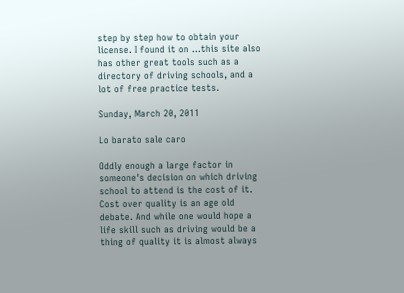step by step how to obtain your license. I found it on ...this site also has other great tools such as a directory of driving schools, and a lot of free practice tests.

Sunday, March 20, 2011

Lo barato sale caro

Oddly enough a large factor in someone's decision on which driving school to attend is the cost of it. Cost over quality is an age old debate. And while one would hope a life skill such as driving would be a thing of quality it is almost always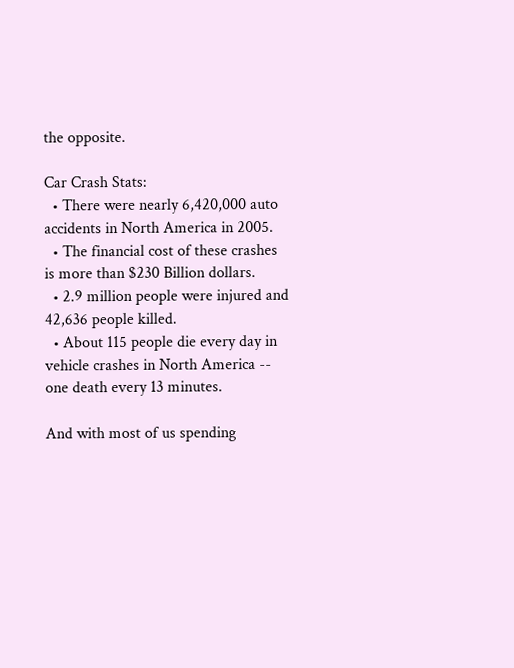the opposite.

Car Crash Stats:
  • There were nearly 6,420,000 auto accidents in North America in 2005.
  • The financial cost of these crashes is more than $230 Billion dollars.
  • 2.9 million people were injured and 42,636 people killed.
  • About 115 people die every day in vehicle crashes in North America -- one death every 13 minutes.

And with most of us spending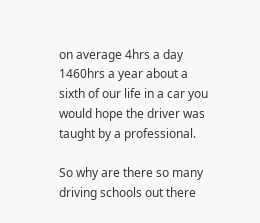on average 4hrs a day 1460hrs a year about a sixth of our life in a car you would hope the driver was taught by a professional.

So why are there so many driving schools out there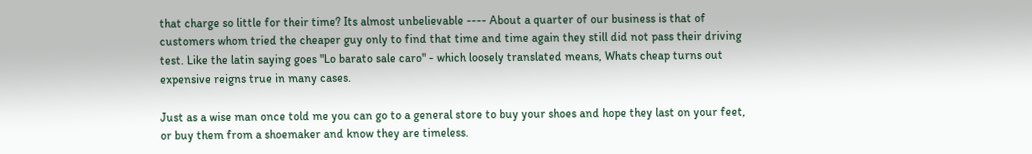that charge so little for their time? Its almost unbelievable ---- About a quarter of our business is that of customers whom tried the cheaper guy only to find that time and time again they still did not pass their driving test. Like the latin saying goes "Lo barato sale caro" - which loosely translated means, Whats cheap turns out expensive reigns true in many cases.

Just as a wise man once told me you can go to a general store to buy your shoes and hope they last on your feet, or buy them from a shoemaker and know they are timeless.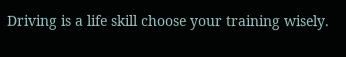Driving is a life skill choose your training wisely.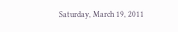Saturday, March 19, 2011